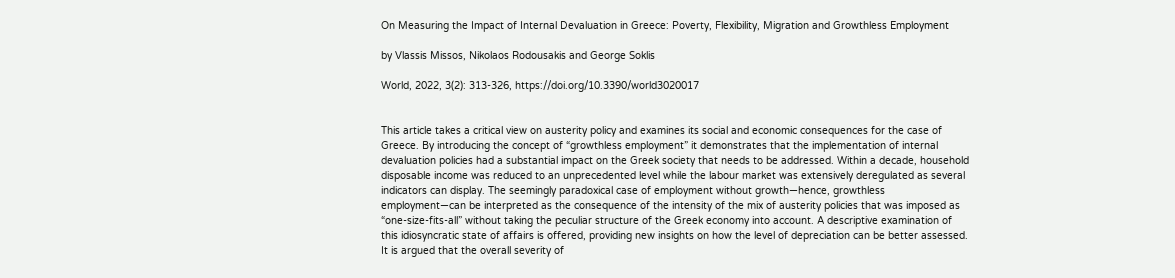On Measuring the Impact of Internal Devaluation in Greece: Poverty, Flexibility, Migration and Growthless Employment

by Vlassis Missos, Nikolaos Rodousakis and George Soklis

World, 2022, 3(2): 313-326, https://doi.org/10.3390/world3020017


This article takes a critical view on austerity policy and examines its social and economic consequences for the case of Greece. By introducing the concept of “growthless employment” it demonstrates that the implementation of internal devaluation policies had a substantial impact on the Greek society that needs to be addressed. Within a decade, household disposable income was reduced to an unprecedented level while the labour market was extensively deregulated as several indicators can display. The seemingly paradoxical case of employment without growth—hence, growthless employment—can be interpreted as the consequence of the intensity of the mix of austerity policies that was imposed as “one-size-fits-all” without taking the peculiar structure of the Greek economy into account. A descriptive examination of this idiosyncratic state of affairs is offered, providing new insights on how the level of depreciation can be better assessed. It is argued that the overall severity of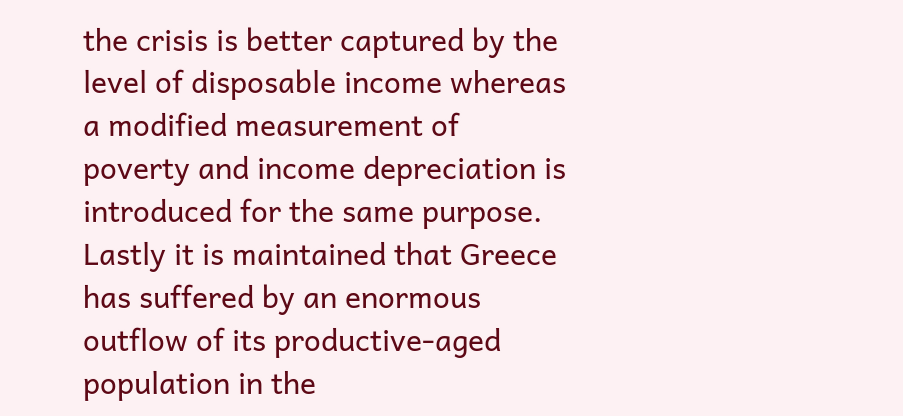the crisis is better captured by the level of disposable income whereas a modified measurement of poverty and income depreciation is introduced for the same purpose. Lastly it is maintained that Greece has suffered by an enormous outflow of its productive-aged population in the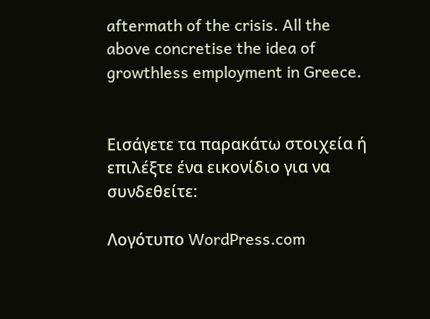aftermath of the crisis. All the above concretise the idea of growthless employment in Greece.


Εισάγετε τα παρακάτω στοιχεία ή επιλέξτε ένα εικονίδιο για να συνδεθείτε:

Λογότυπο WordPress.com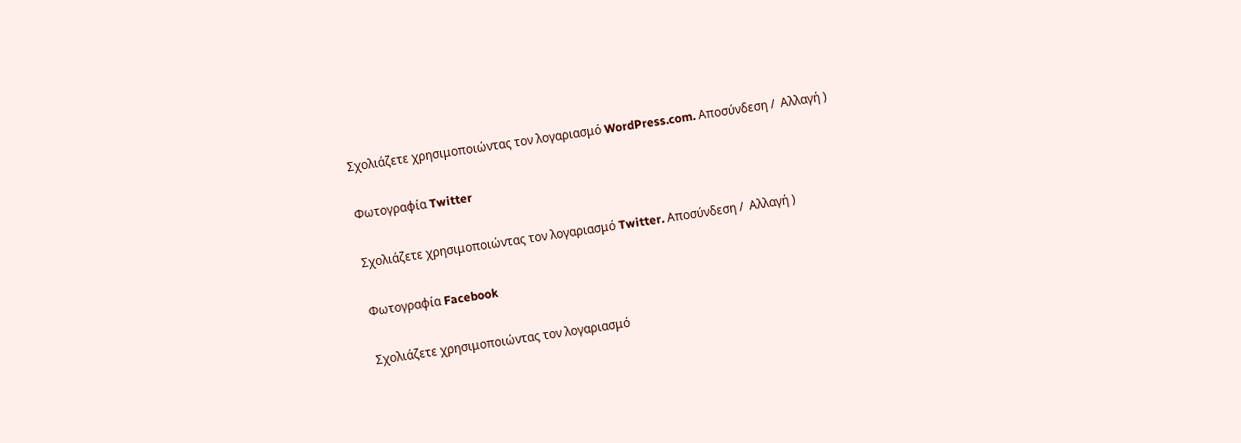Σχολιάζετε χρησιμοποιώντας τον λογαριασμό WordPress.com. Αποσύνδεση /  Αλλαγή )

Φωτογραφία Twitter

Σχολιάζετε χρησιμοποιώντας τον λογαριασμό Twitter. Αποσύνδεση /  Αλλαγή )

Φωτογραφία Facebook

Σχολιάζετε χρησιμοποιώντας τον λογαριασμό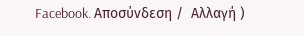Facebook. Αποσύνδεση /  Αλλαγή )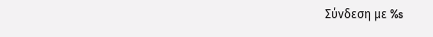Σύνδεση με %s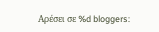Αρέσει σε %d bloggers: